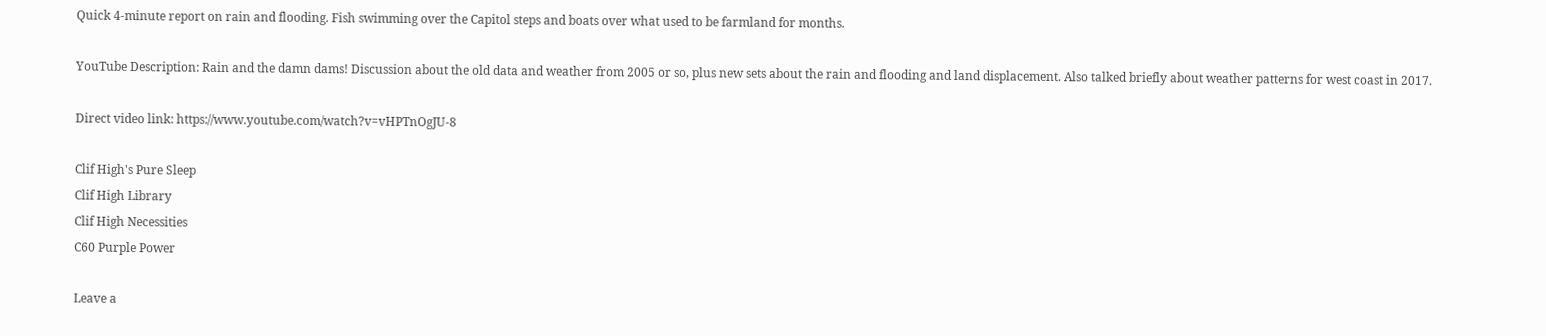Quick 4-minute report on rain and flooding. Fish swimming over the Capitol steps and boats over what used to be farmland for months.

YouTube Description: Rain and the damn dams! Discussion about the old data and weather from 2005 or so, plus new sets about the rain and flooding and land displacement. Also talked briefly about weather patterns for west coast in 2017.

Direct video link: https://www.youtube.com/watch?v=vHPTnOgJU-8

Clif High's Pure Sleep
Clif High Library
Clif High Necessities
C60 Purple Power

Leave a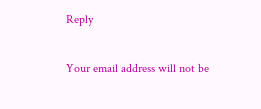Reply

Your email address will not be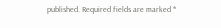published. Required fields are marked *